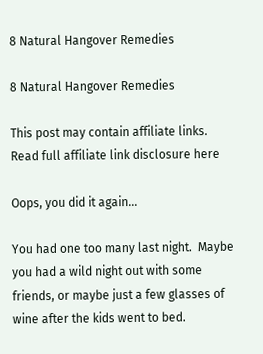8 Natural Hangover Remedies

8 Natural Hangover Remedies

This post may contain affiliate links.  Read full affiliate link disclosure here

Oops, you did it again...

You had one too many last night.  Maybe you had a wild night out with some friends, or maybe just a few glasses of wine after the kids went to bed.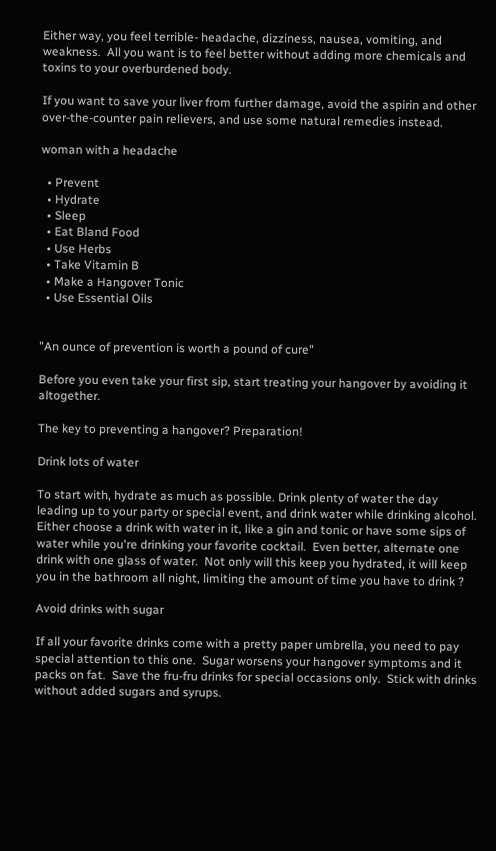Either way, you feel terrible- headache, dizziness, nausea, vomiting, and weakness.  All you want is to feel better without adding more chemicals and toxins to your overburdened body.

If you want to save your liver from further damage, avoid the aspirin and other over-the-counter pain relievers, and use some natural remedies instead.

woman with a headache

  • Prevent
  • Hydrate
  • Sleep
  • Eat Bland Food
  • Use Herbs
  • Take Vitamin B
  • Make a Hangover Tonic
  • Use Essential Oils


"An ounce of prevention is worth a pound of cure"

Before you even take your first sip, start treating your hangover by avoiding it altogether.

The key to preventing a hangover? Preparation!

Drink lots of water

To start with, hydrate as much as possible. Drink plenty of water the day leading up to your party or special event, and drink water while drinking alcohol. Either choose a drink with water in it, like a gin and tonic or have some sips of water while you're drinking your favorite cocktail.  Even better, alternate one drink with one glass of water.  Not only will this keep you hydrated, it will keep you in the bathroom all night, limiting the amount of time you have to drink ?

Avoid drinks with sugar

If all your favorite drinks come with a pretty paper umbrella, you need to pay special attention to this one.  Sugar worsens your hangover symptoms and it packs on fat.  Save the fru-fru drinks for special occasions only.  Stick with drinks without added sugars and syrups.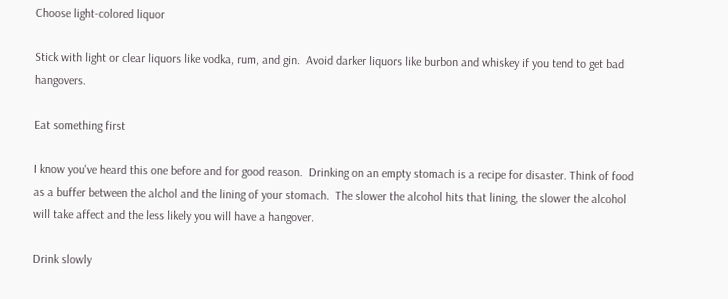Choose light-colored liquor

Stick with light or clear liquors like vodka, rum, and gin.  Avoid darker liquors like burbon and whiskey if you tend to get bad hangovers.

Eat something first

I know you've heard this one before and for good reason.  Drinking on an empty stomach is a recipe for disaster. Think of food as a buffer between the alchol and the lining of your stomach.  The slower the alcohol hits that lining, the slower the alcohol will take affect and the less likely you will have a hangover.

Drink slowly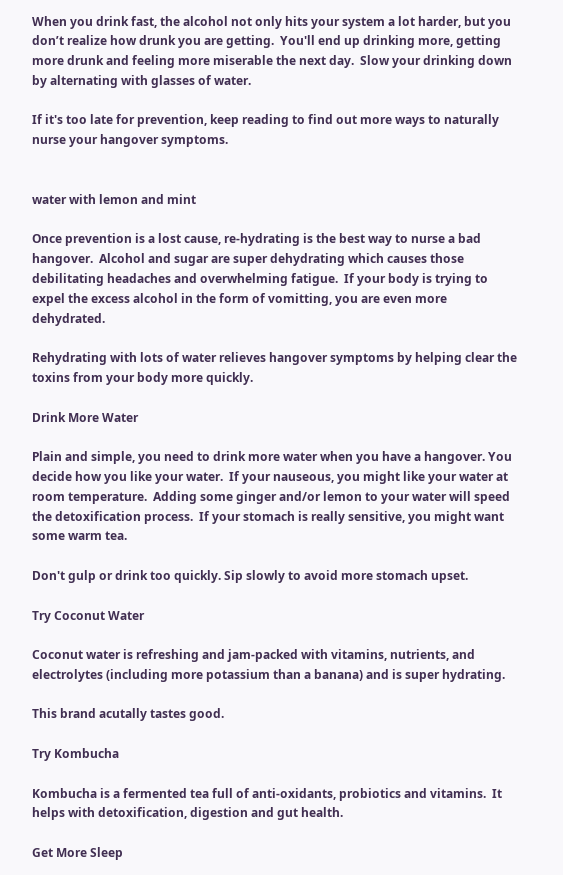When you drink fast, the alcohol not only hits your system a lot harder, but you don’t realize how drunk you are getting.  You'll end up drinking more, getting more drunk and feeling more miserable the next day.  Slow your drinking down by alternating with glasses of water.

If it's too late for prevention, keep reading to find out more ways to naturally nurse your hangover symptoms.


water with lemon and mint

Once prevention is a lost cause, re-hydrating is the best way to nurse a bad hangover.  Alcohol and sugar are super dehydrating which causes those debilitating headaches and overwhelming fatigue.  If your body is trying to expel the excess alcohol in the form of vomitting, you are even more dehydrated.

Rehydrating with lots of water relieves hangover symptoms by helping clear the toxins from your body more quickly.

Drink More Water

Plain and simple, you need to drink more water when you have a hangover. You decide how you like your water.  If your nauseous, you might like your water at room temperature.  Adding some ginger and/or lemon to your water will speed the detoxification process.  If your stomach is really sensitive, you might want some warm tea.

Don't gulp or drink too quickly. Sip slowly to avoid more stomach upset.

Try Coconut Water

Coconut water is refreshing and jam-packed with vitamins, nutrients, and electrolytes (including more potassium than a banana) and is super hydrating.

This brand acutally tastes good.

Try Kombucha

Kombucha is a fermented tea full of anti-oxidants, probiotics and vitamins.  It helps with detoxification, digestion and gut health.

Get More Sleep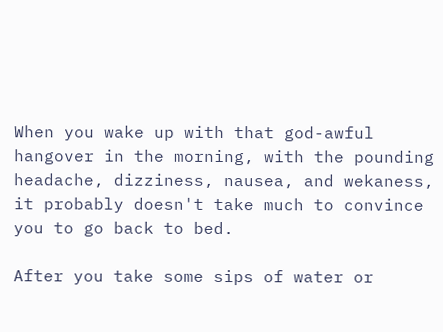When you wake up with that god-awful hangover in the morning, with the pounding headache, dizziness, nausea, and wekaness, it probably doesn't take much to convince you to go back to bed.

After you take some sips of water or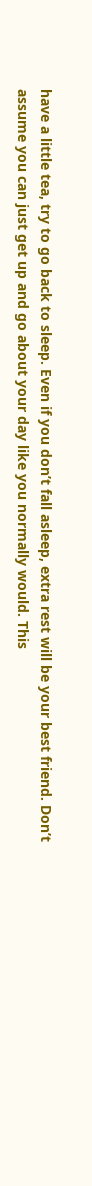have a little tea, try to go back to sleep. Even if you don’t fall asleep, extra rest will be your best friend. Don’t assume you can just get up and go about your day like you normally would. This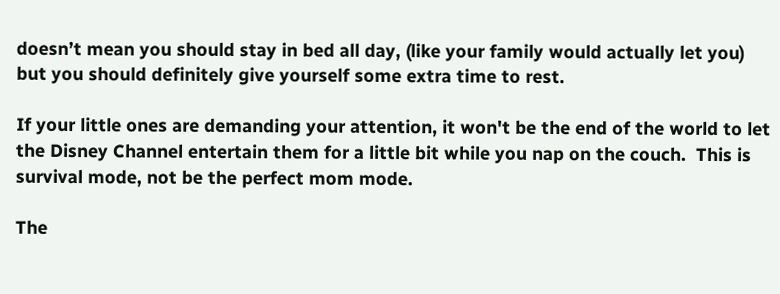doesn’t mean you should stay in bed all day, (like your family would actually let you) but you should definitely give yourself some extra time to rest.

If your little ones are demanding your attention, it won't be the end of the world to let the Disney Channel entertain them for a little bit while you nap on the couch.  This is survival mode, not be the perfect mom mode.

The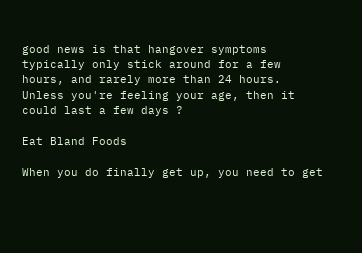good news is that hangover symptoms typically only stick around for a few hours, and rarely more than 24 hours. Unless you're feeling your age, then it could last a few days ?

Eat Bland Foods

When you do finally get up, you need to get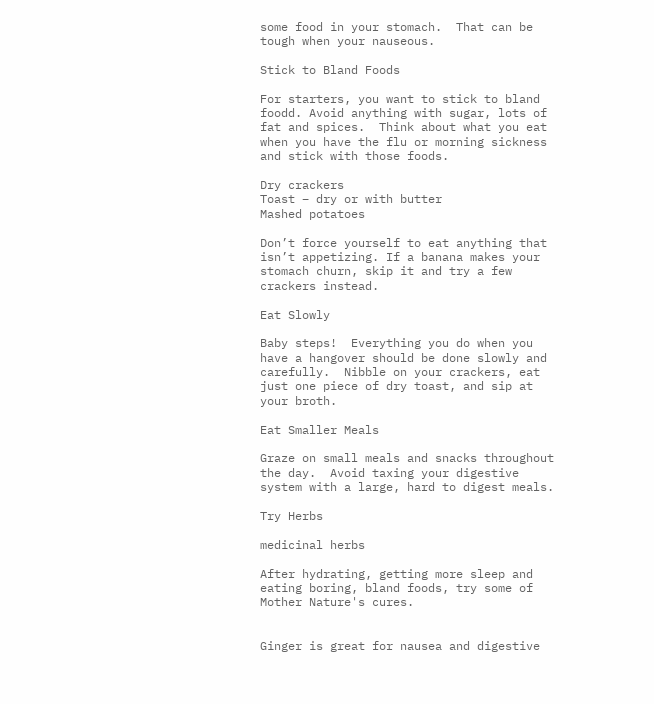some food in your stomach.  That can be tough when your nauseous.

Stick to Bland Foods

For starters, you want to stick to bland foodd. Avoid anything with sugar, lots of fat and spices.  Think about what you eat when you have the flu or morning sickness and stick with those foods.

Dry crackers
Toast – dry or with butter
Mashed potatoes

Don’t force yourself to eat anything that isn’t appetizing. If a banana makes your stomach churn, skip it and try a few crackers instead.

Eat Slowly

Baby steps!  Everything you do when you have a hangover should be done slowly and carefully.  Nibble on your crackers, eat just one piece of dry toast, and sip at your broth.

Eat Smaller Meals

Graze on small meals and snacks throughout the day.  Avoid taxing your digestive system with a large, hard to digest meals.

Try Herbs

medicinal herbs

After hydrating, getting more sleep and eating boring, bland foods, try some of Mother Nature's cures.


Ginger is great for nausea and digestive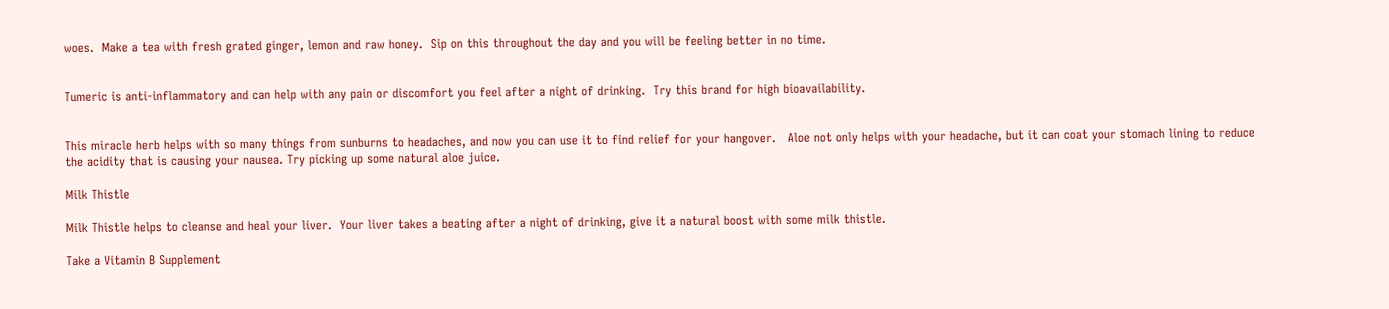woes.  Make a tea with fresh grated ginger, lemon and raw honey.  Sip on this throughout the day and you will be feeling better in no time.


Tumeric is anti-inflammatory and can help with any pain or discomfort you feel after a night of drinking.  Try this brand for high bioavailability.


This miracle herb helps with so many things from sunburns to headaches, and now you can use it to find relief for your hangover.   Aloe not only helps with your headache, but it can coat your stomach lining to reduce the acidity that is causing your nausea. Try picking up some natural aloe juice.

Milk Thistle

Milk Thistle helps to cleanse and heal your liver.  Your liver takes a beating after a night of drinking, give it a natural boost with some milk thistle.

Take a Vitamin B Supplement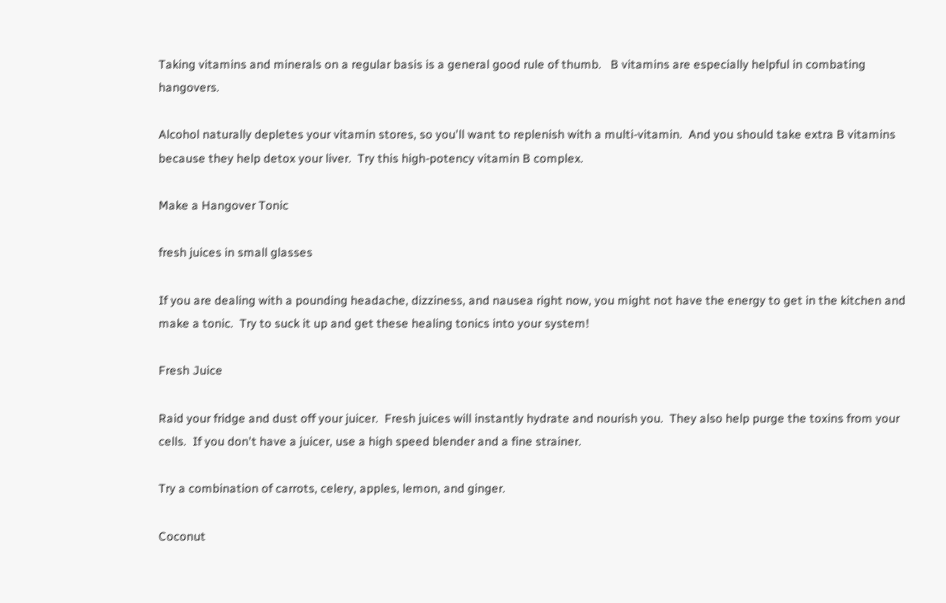Taking vitamins and minerals on a regular basis is a general good rule of thumb.   B vitamins are especially helpful in combating hangovers.

Alcohol naturally depletes your vitamin stores, so you'll want to replenish with a multi-vitamin.  And you should take extra B vitamins because they help detox your liver.  Try this high-potency vitamin B complex.

Make a Hangover Tonic

fresh juices in small glasses

If you are dealing with a pounding headache, dizziness, and nausea right now, you might not have the energy to get in the kitchen and make a tonic.  Try to suck it up and get these healing tonics into your system!

Fresh Juice

Raid your fridge and dust off your juicer.  Fresh juices will instantly hydrate and nourish you.  They also help purge the toxins from your cells.  If you don't have a juicer, use a high speed blender and a fine strainer.

Try a combination of carrots, celery, apples, lemon, and ginger.

Coconut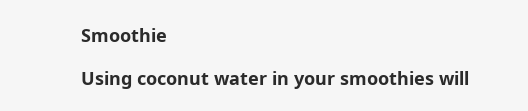Smoothie

Using coconut water in your smoothies will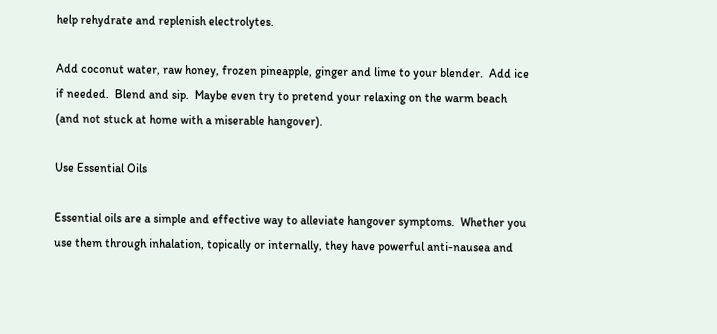help rehydrate and replenish electrolytes.

Add coconut water, raw honey, frozen pineapple, ginger and lime to your blender.  Add ice if needed.  Blend and sip.  Maybe even try to pretend your relaxing on the warm beach (and not stuck at home with a miserable hangover).

Use Essential Oils

Essential oils are a simple and effective way to alleviate hangover symptoms.  Whether you use them through inhalation, topically or internally, they have powerful anti-nausea and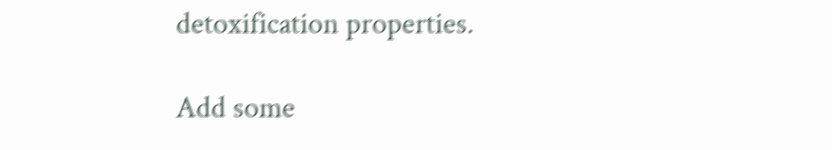detoxification properties.

Add some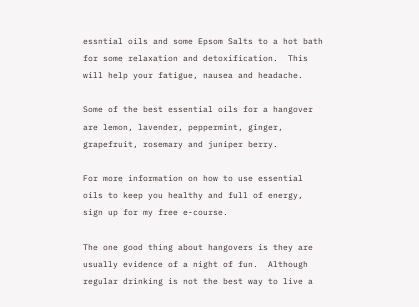essntial oils and some Epsom Salts to a hot bath for some relaxation and detoxification.  This will help your fatigue, nausea and headache.

Some of the best essential oils for a hangover are lemon, lavender, peppermint, ginger, grapefruit, rosemary and juniper berry.

For more information on how to use essential oils to keep you healthy and full of energy, sign up for my free e-course.

The one good thing about hangovers is they are usually evidence of a night of fun.  Although regular drinking is not the best way to live a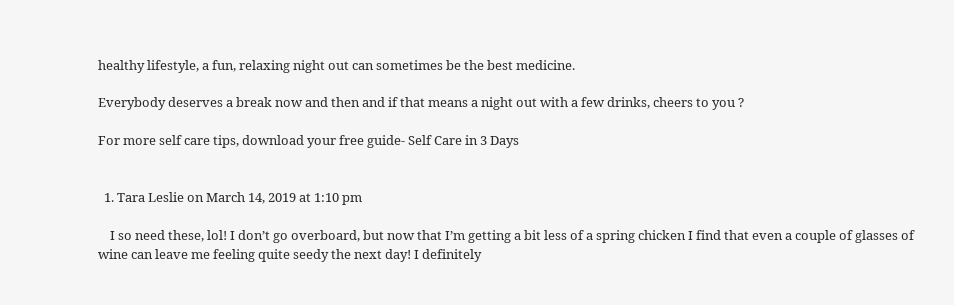healthy lifestyle, a fun, relaxing night out can sometimes be the best medicine.

Everybody deserves a break now and then and if that means a night out with a few drinks, cheers to you ?

For more self care tips, download your free guide- Self Care in 3 Days


  1. Tara Leslie on March 14, 2019 at 1:10 pm

    I so need these, lol! I don’t go overboard, but now that I’m getting a bit less of a spring chicken I find that even a couple of glasses of wine can leave me feeling quite seedy the next day! I definitely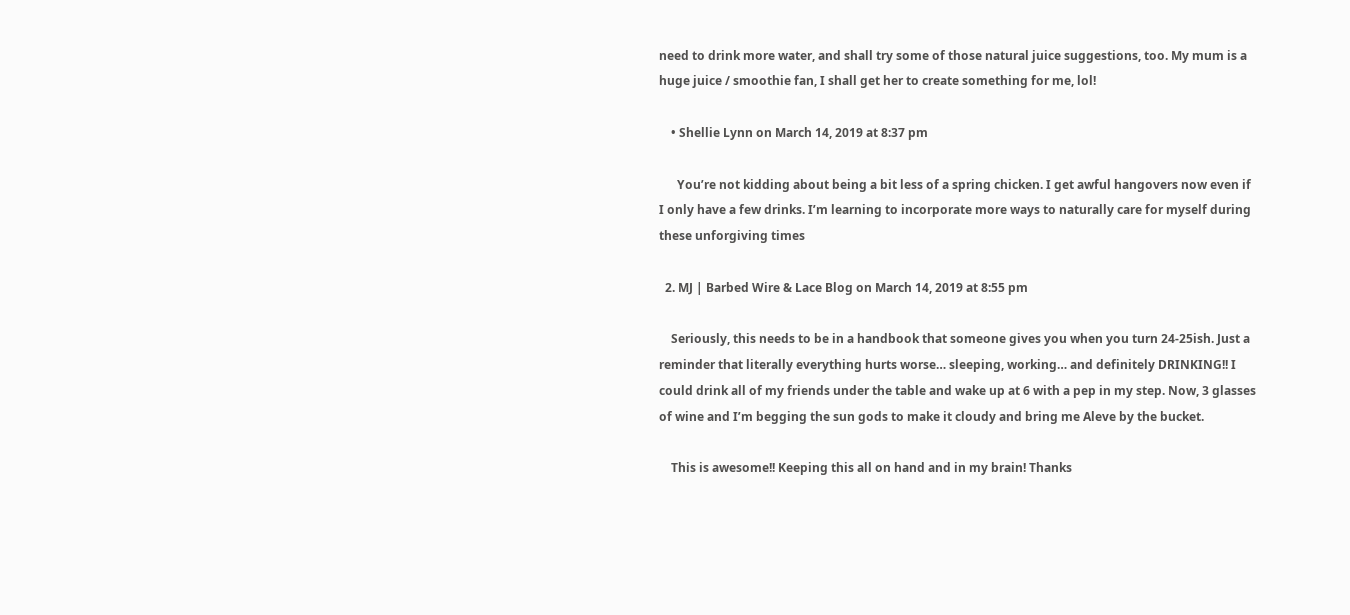need to drink more water, and shall try some of those natural juice suggestions, too. My mum is a huge juice / smoothie fan, I shall get her to create something for me, lol!

    • Shellie Lynn on March 14, 2019 at 8:37 pm

      You’re not kidding about being a bit less of a spring chicken. I get awful hangovers now even if I only have a few drinks. I’m learning to incorporate more ways to naturally care for myself during these unforgiving times

  2. MJ | Barbed Wire & Lace Blog on March 14, 2019 at 8:55 pm

    Seriously, this needs to be in a handbook that someone gives you when you turn 24-25ish. Just a reminder that literally everything hurts worse… sleeping, working… and definitely DRINKING!! I could drink all of my friends under the table and wake up at 6 with a pep in my step. Now, 3 glasses of wine and I’m begging the sun gods to make it cloudy and bring me Aleve by the bucket.

    This is awesome!! Keeping this all on hand and in my brain! Thanks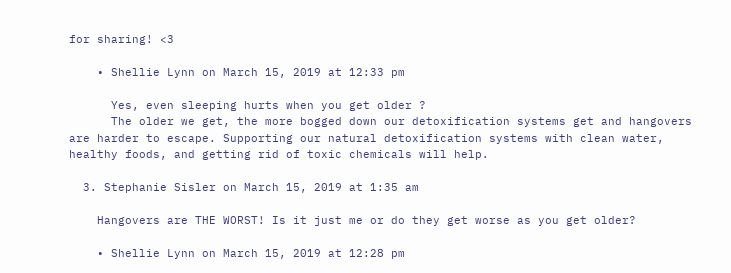for sharing! <3

    • Shellie Lynn on March 15, 2019 at 12:33 pm

      Yes, even sleeping hurts when you get older ?
      The older we get, the more bogged down our detoxification systems get and hangovers are harder to escape. Supporting our natural detoxification systems with clean water, healthy foods, and getting rid of toxic chemicals will help.

  3. Stephanie Sisler on March 15, 2019 at 1:35 am

    Hangovers are THE WORST! Is it just me or do they get worse as you get older?

    • Shellie Lynn on March 15, 2019 at 12:28 pm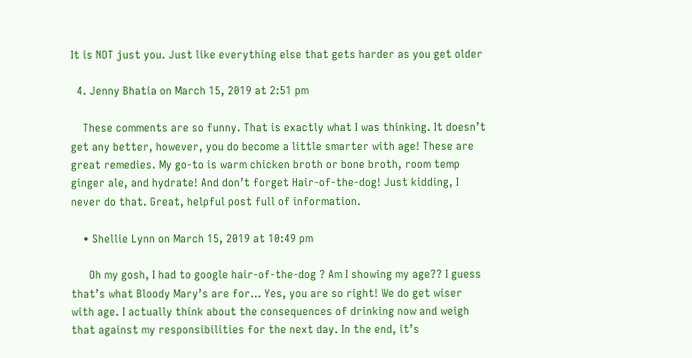It is NOT just you. Just like everything else that gets harder as you get older

  4. Jenny Bhatia on March 15, 2019 at 2:51 pm

    These comments are so funny. That is exactly what I was thinking. It doesn’t get any better, however, you do become a little smarter with age! These are great remedies. My go-to is warm chicken broth or bone broth, room temp ginger ale, and hydrate! And don’t forget Hair-of-the-dog! Just kidding, I never do that. Great, helpful post full of information.

    • Shellie Lynn on March 15, 2019 at 10:49 pm

      Oh my gosh, I had to google hair-of-the-dog ? Am I showing my age?? I guess that’s what Bloody Mary’s are for… Yes, you are so right! We do get wiser with age. I actually think about the consequences of drinking now and weigh that against my responsibilities for the next day. In the end, it’s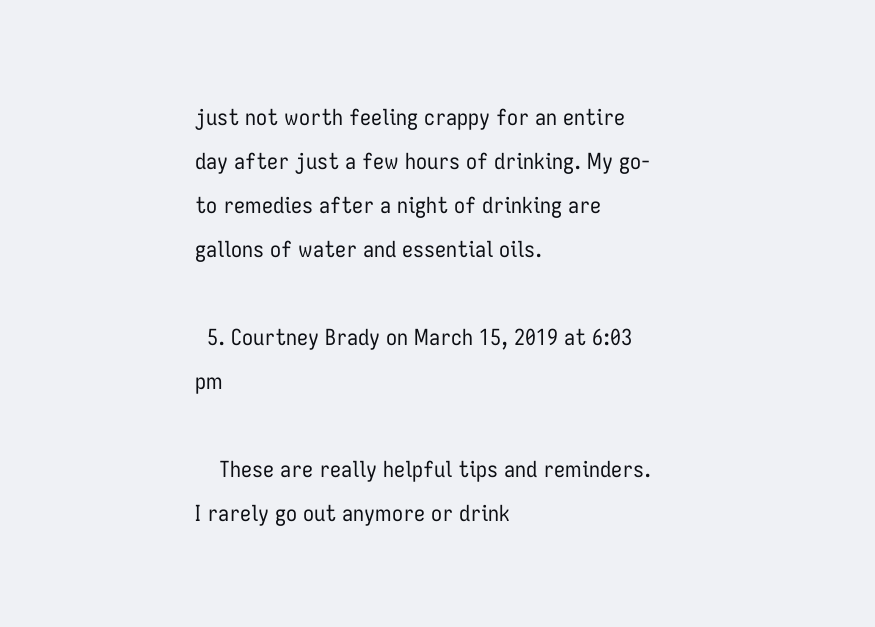just not worth feeling crappy for an entire day after just a few hours of drinking. My go-to remedies after a night of drinking are gallons of water and essential oils.

  5. Courtney Brady on March 15, 2019 at 6:03 pm

    These are really helpful tips and reminders. I rarely go out anymore or drink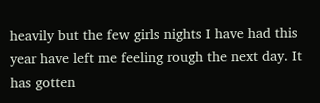heavily but the few girls nights I have had this year have left me feeling rough the next day. It has gotten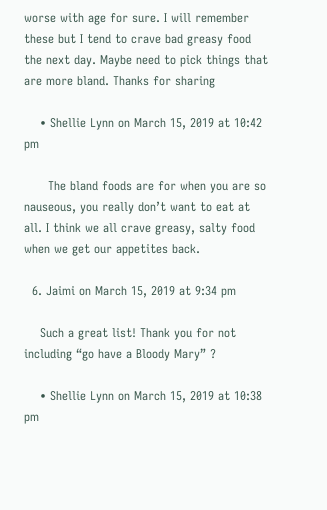worse with age for sure. I will remember these but I tend to crave bad greasy food the next day. Maybe need to pick things that are more bland. Thanks for sharing

    • Shellie Lynn on March 15, 2019 at 10:42 pm

      The bland foods are for when you are so nauseous, you really don’t want to eat at all. I think we all crave greasy, salty food when we get our appetites back.

  6. Jaimi on March 15, 2019 at 9:34 pm

    Such a great list! Thank you for not including “go have a Bloody Mary” ?

    • Shellie Lynn on March 15, 2019 at 10:38 pm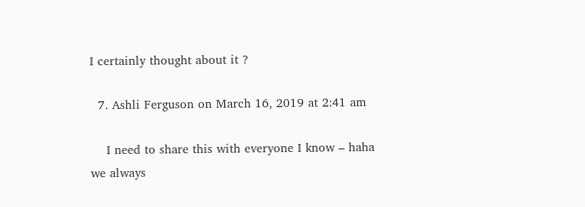I certainly thought about it ?

  7. Ashli Ferguson on March 16, 2019 at 2:41 am

    I need to share this with everyone I know – haha we always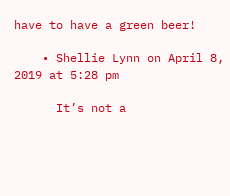have to have a green beer!

    • Shellie Lynn on April 8, 2019 at 5:28 pm

      It’s not a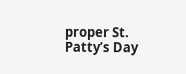proper St. Patty’s Day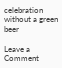celebration without a green beer

Leave a Comment